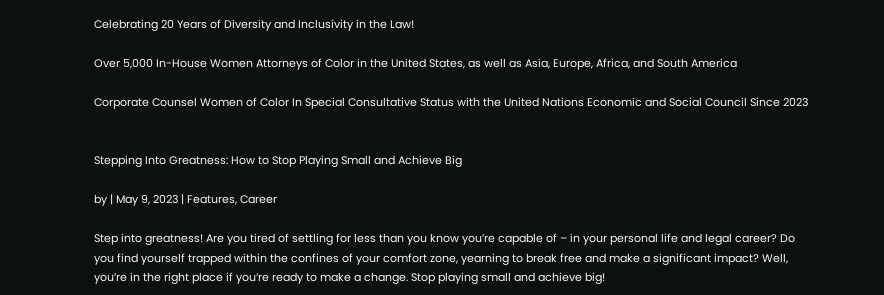Celebrating 20 Years of Diversity and Inclusivity in the Law!

Over 5,000 In-House Women Attorneys of Color in the United States, as well as Asia, Europe, Africa, and South America

Corporate Counsel Women of Color In Special Consultative Status with the United Nations Economic and Social Council Since 2023


Stepping Into Greatness: How to Stop Playing Small and Achieve Big

by | May 9, 2023 | Features, Career

Step into greatness! Are you tired of settling for less than you know you’re capable of – in your personal life and legal career? Do you find yourself trapped within the confines of your comfort zone, yearning to break free and make a significant impact? Well, you’re in the right place if you’re ready to make a change. Stop playing small and achieve big!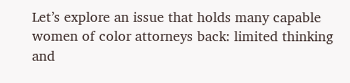Let’s explore an issue that holds many capable women of color attorneys back: limited thinking and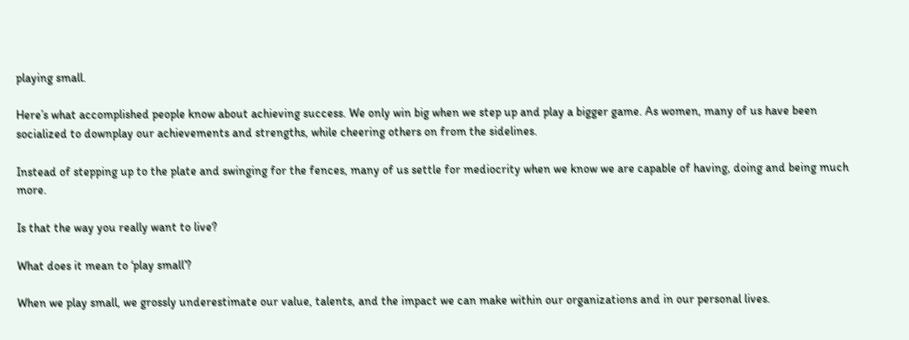playing small.

Here’s what accomplished people know about achieving success. We only win big when we step up and play a bigger game. As women, many of us have been socialized to downplay our achievements and strengths, while cheering others on from the sidelines.

Instead of stepping up to the plate and swinging for the fences, many of us settle for mediocrity when we know we are capable of having, doing and being much more.

Is that the way you really want to live?

What does it mean to ‘play small’?

When we play small, we grossly underestimate our value, talents, and the impact we can make within our organizations and in our personal lives.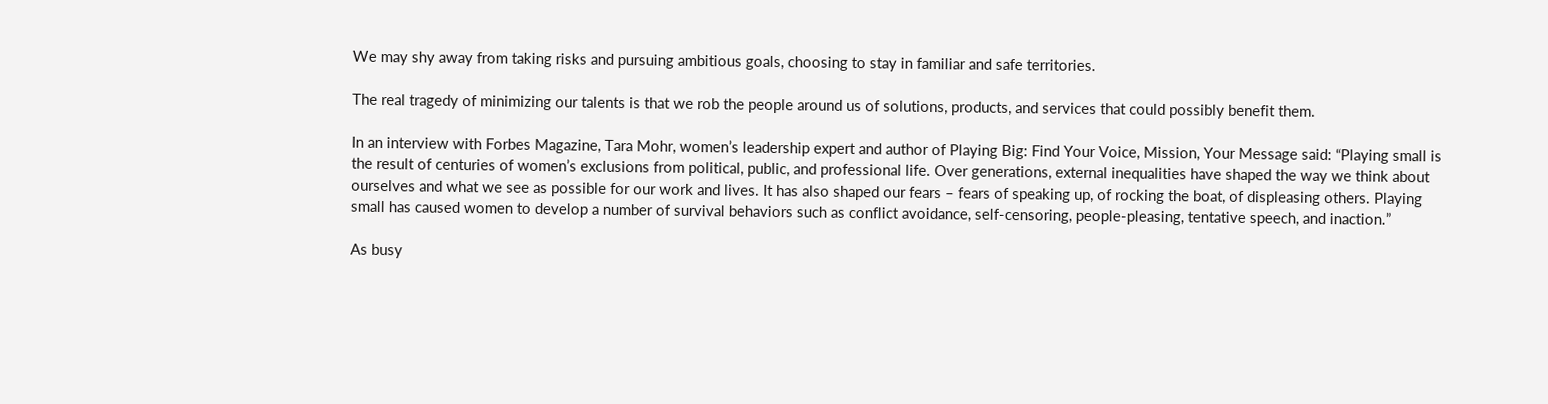We may shy away from taking risks and pursuing ambitious goals, choosing to stay in familiar and safe territories.

The real tragedy of minimizing our talents is that we rob the people around us of solutions, products, and services that could possibly benefit them.

In an interview with Forbes Magazine, Tara Mohr, women’s leadership expert and author of Playing Big: Find Your Voice, Mission, Your Message said: “Playing small is the result of centuries of women’s exclusions from political, public, and professional life. Over generations, external inequalities have shaped the way we think about ourselves and what we see as possible for our work and lives. It has also shaped our fears – fears of speaking up, of rocking the boat, of displeasing others. Playing small has caused women to develop a number of survival behaviors such as conflict avoidance, self-censoring, people-pleasing, tentative speech, and inaction.”

As busy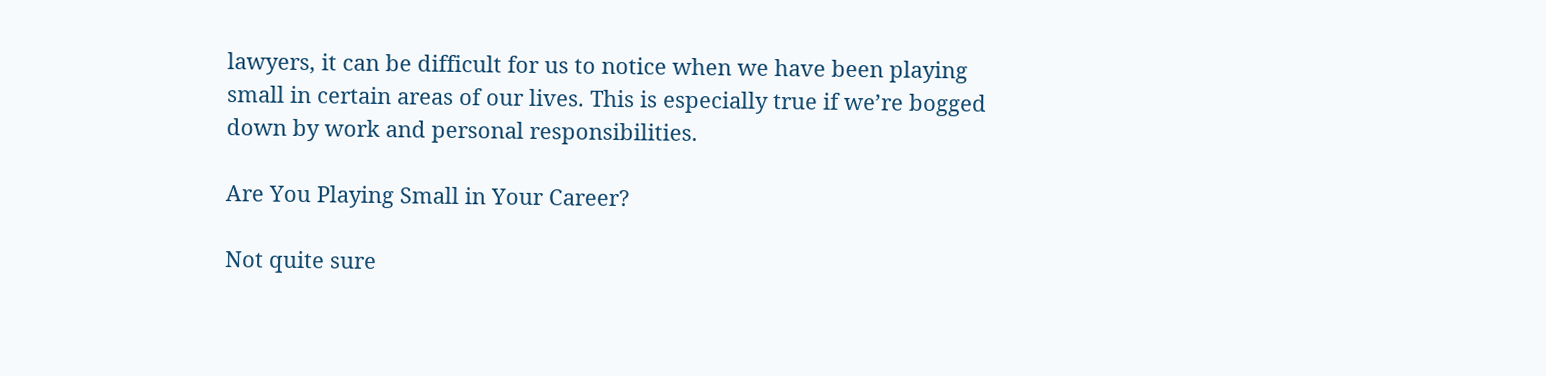lawyers, it can be difficult for us to notice when we have been playing small in certain areas of our lives. This is especially true if we’re bogged down by work and personal responsibilities.

Are You Playing Small in Your Career?

Not quite sure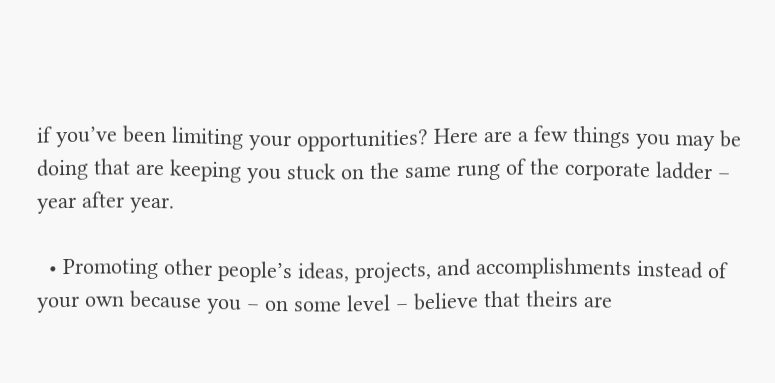if you’ve been limiting your opportunities? Here are a few things you may be doing that are keeping you stuck on the same rung of the corporate ladder – year after year.

  • Promoting other people’s ideas, projects, and accomplishments instead of your own because you – on some level – believe that theirs are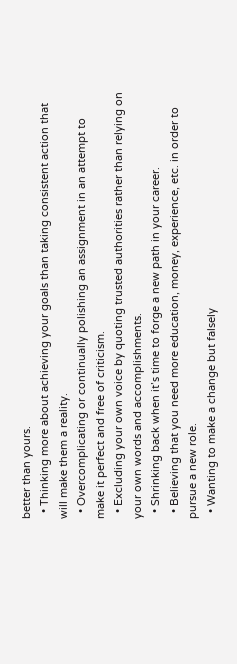better than yours.
  • Thinking more about achieving your goals than taking consistent action that will make them a reality.
  • Overcomplicating or continually polishing an assignment in an attempt to make it perfect and free of criticism.
  • Excluding your own voice by quoting trusted authorities rather than relying on your own words and accomplishments.
  • Shrinking back when it’s time to forge a new path in your career.
  • Believing that you need more education, money, experience, etc. in order to pursue a new role.
  • Wanting to make a change but falsely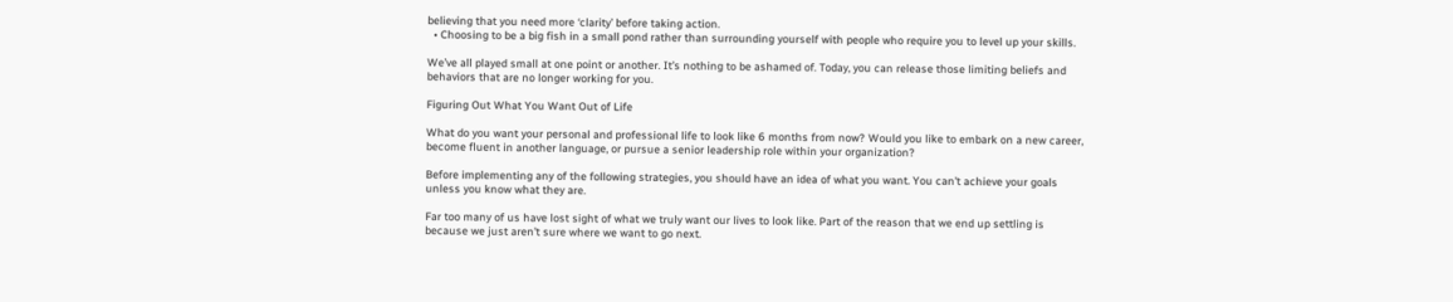believing that you need more ‘clarity’ before taking action.
  • Choosing to be a big fish in a small pond rather than surrounding yourself with people who require you to level up your skills.

We’ve all played small at one point or another. It’s nothing to be ashamed of. Today, you can release those limiting beliefs and behaviors that are no longer working for you.

Figuring Out What You Want Out of Life

What do you want your personal and professional life to look like 6 months from now? Would you like to embark on a new career, become fluent in another language, or pursue a senior leadership role within your organization?

Before implementing any of the following strategies, you should have an idea of what you want. You can’t achieve your goals unless you know what they are.

Far too many of us have lost sight of what we truly want our lives to look like. Part of the reason that we end up settling is because we just aren’t sure where we want to go next.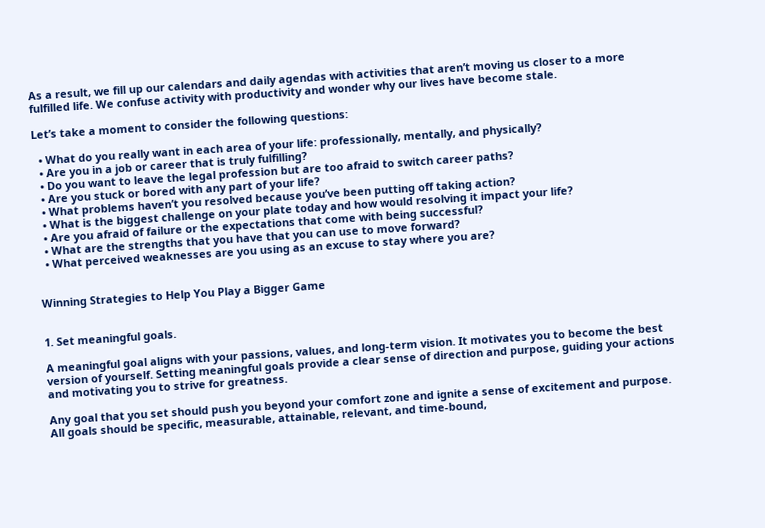As a result, we fill up our calendars and daily agendas with activities that aren’t moving us closer to a more fulfilled life. We confuse activity with productivity and wonder why our lives have become stale.

Let’s take a moment to consider the following questions:

  • What do you really want in each area of your life: professionally, mentally, and physically?
  • Are you in a job or career that is truly fulfilling?
  • Do you want to leave the legal profession but are too afraid to switch career paths?
  • Are you stuck or bored with any part of your life?
  • What problems haven’t you resolved because you’ve been putting off taking action?
  • What is the biggest challenge on your plate today and how would resolving it impact your life?
  • Are you afraid of failure or the expectations that come with being successful?
  • What are the strengths that you have that you can use to move forward?
  • What perceived weaknesses are you using as an excuse to stay where you are?


Winning Strategies to Help You Play a Bigger Game


1. Set meaningful goals.

A meaningful goal aligns with your passions, values, and long-term vision. It motivates you to become the best version of yourself. Setting meaningful goals provide a clear sense of direction and purpose, guiding your actions and motivating you to strive for greatness.

Any goal that you set should push you beyond your comfort zone and ignite a sense of excitement and purpose. All goals should be specific, measurable, attainable, relevant, and time-bound,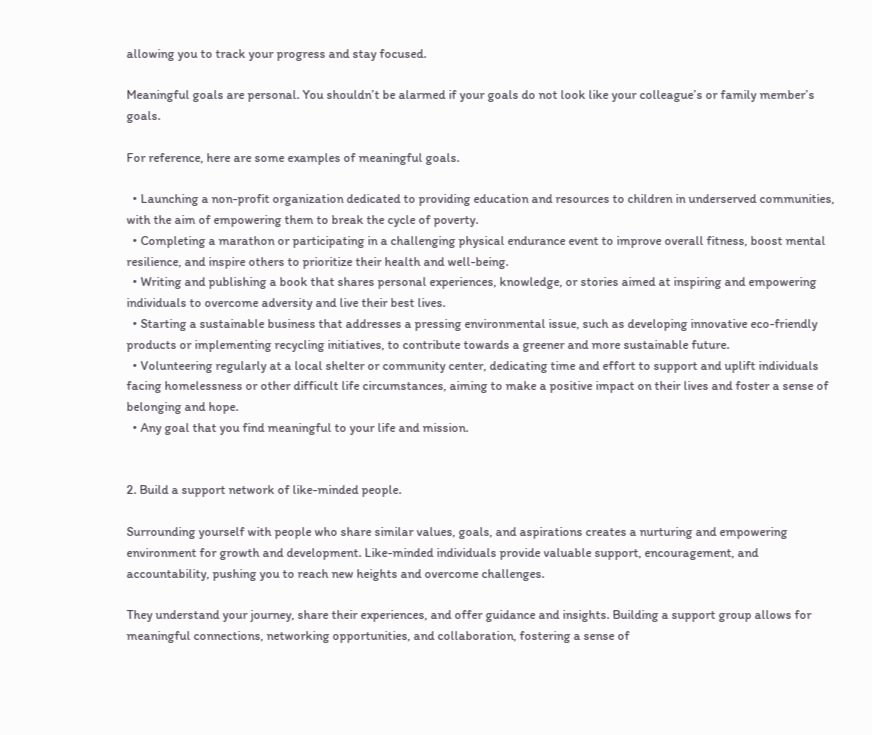allowing you to track your progress and stay focused.

Meaningful goals are personal. You shouldn’t be alarmed if your goals do not look like your colleague’s or family member’s goals.

For reference, here are some examples of meaningful goals.

  • Launching a non-profit organization dedicated to providing education and resources to children in underserved communities, with the aim of empowering them to break the cycle of poverty.
  • Completing a marathon or participating in a challenging physical endurance event to improve overall fitness, boost mental resilience, and inspire others to prioritize their health and well-being.
  • Writing and publishing a book that shares personal experiences, knowledge, or stories aimed at inspiring and empowering individuals to overcome adversity and live their best lives.
  • Starting a sustainable business that addresses a pressing environmental issue, such as developing innovative eco-friendly products or implementing recycling initiatives, to contribute towards a greener and more sustainable future.
  • Volunteering regularly at a local shelter or community center, dedicating time and effort to support and uplift individuals facing homelessness or other difficult life circumstances, aiming to make a positive impact on their lives and foster a sense of belonging and hope.
  • Any goal that you find meaningful to your life and mission.


2. Build a support network of like-minded people.

Surrounding yourself with people who share similar values, goals, and aspirations creates a nurturing and empowering environment for growth and development. Like-minded individuals provide valuable support, encouragement, and accountability, pushing you to reach new heights and overcome challenges.

They understand your journey, share their experiences, and offer guidance and insights. Building a support group allows for meaningful connections, networking opportunities, and collaboration, fostering a sense of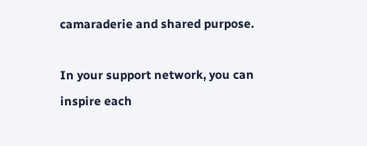camaraderie and shared purpose.

In your support network, you can inspire each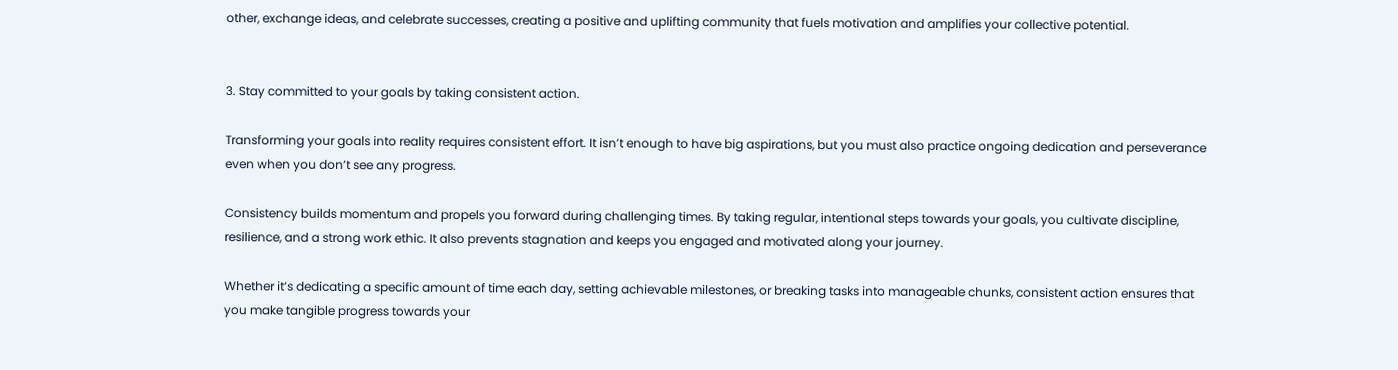other, exchange ideas, and celebrate successes, creating a positive and uplifting community that fuels motivation and amplifies your collective potential.


3. Stay committed to your goals by taking consistent action.

Transforming your goals into reality requires consistent effort. It isn’t enough to have big aspirations, but you must also practice ongoing dedication and perseverance even when you don’t see any progress.

Consistency builds momentum and propels you forward during challenging times. By taking regular, intentional steps towards your goals, you cultivate discipline, resilience, and a strong work ethic. It also prevents stagnation and keeps you engaged and motivated along your journey.

Whether it’s dedicating a specific amount of time each day, setting achievable milestones, or breaking tasks into manageable chunks, consistent action ensures that you make tangible progress towards your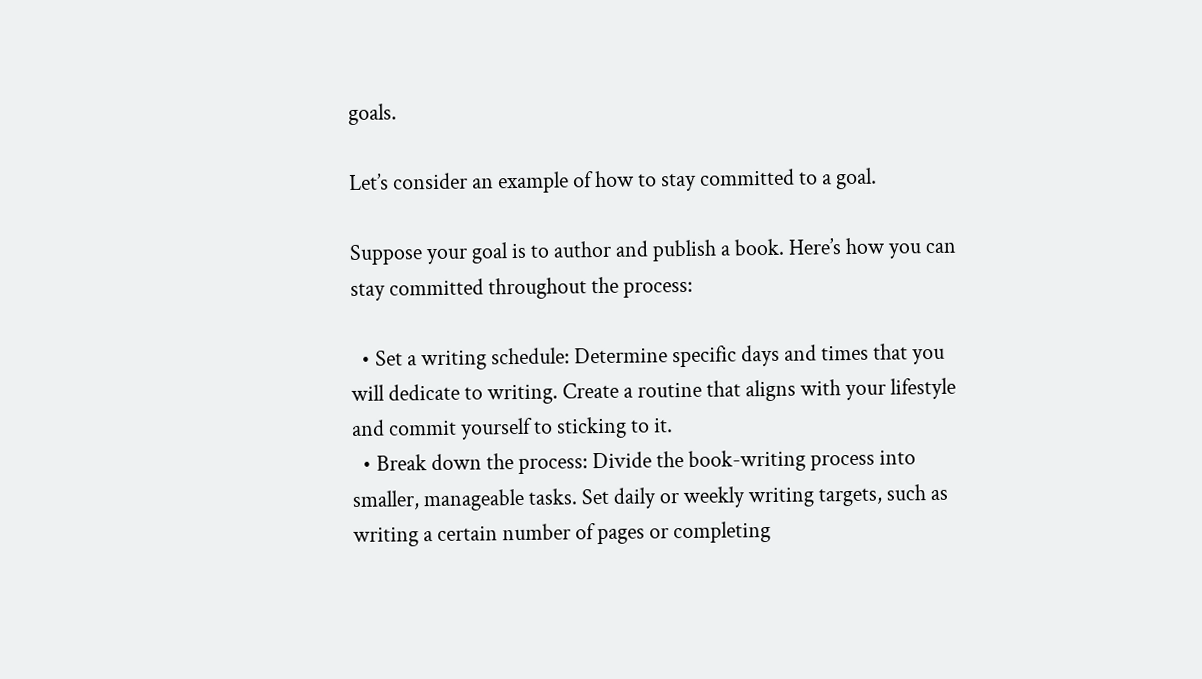goals.

Let’s consider an example of how to stay committed to a goal.

Suppose your goal is to author and publish a book. Here’s how you can stay committed throughout the process:

  • Set a writing schedule: Determine specific days and times that you will dedicate to writing. Create a routine that aligns with your lifestyle and commit yourself to sticking to it.
  • Break down the process: Divide the book-writing process into smaller, manageable tasks. Set daily or weekly writing targets, such as writing a certain number of pages or completing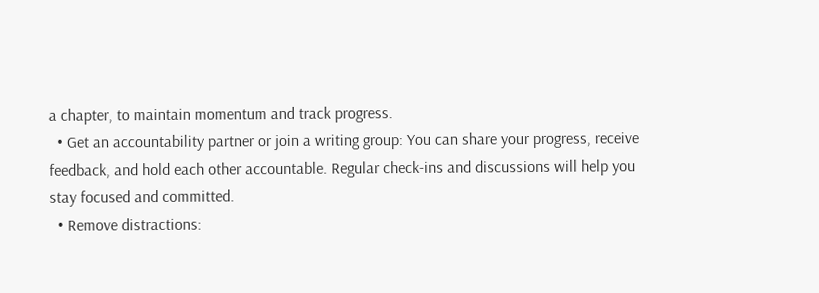a chapter, to maintain momentum and track progress.
  • Get an accountability partner or join a writing group: You can share your progress, receive feedback, and hold each other accountable. Regular check-ins and discussions will help you stay focused and committed.
  • Remove distractions: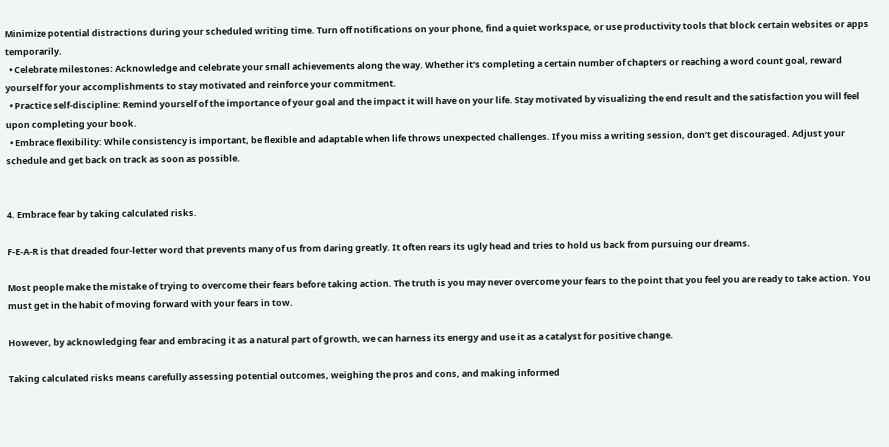Minimize potential distractions during your scheduled writing time. Turn off notifications on your phone, find a quiet workspace, or use productivity tools that block certain websites or apps temporarily.
  • Celebrate milestones: Acknowledge and celebrate your small achievements along the way. Whether it’s completing a certain number of chapters or reaching a word count goal, reward yourself for your accomplishments to stay motivated and reinforce your commitment.
  • Practice self-discipline: Remind yourself of the importance of your goal and the impact it will have on your life. Stay motivated by visualizing the end result and the satisfaction you will feel upon completing your book.
  • Embrace flexibility: While consistency is important, be flexible and adaptable when life throws unexpected challenges. If you miss a writing session, don’t get discouraged. Adjust your schedule and get back on track as soon as possible.


4. Embrace fear by taking calculated risks.

F-E-A-R is that dreaded four-letter word that prevents many of us from daring greatly. It often rears its ugly head and tries to hold us back from pursuing our dreams.

Most people make the mistake of trying to overcome their fears before taking action. The truth is you may never overcome your fears to the point that you feel you are ready to take action. You must get in the habit of moving forward with your fears in tow.

However, by acknowledging fear and embracing it as a natural part of growth, we can harness its energy and use it as a catalyst for positive change.

Taking calculated risks means carefully assessing potential outcomes, weighing the pros and cons, and making informed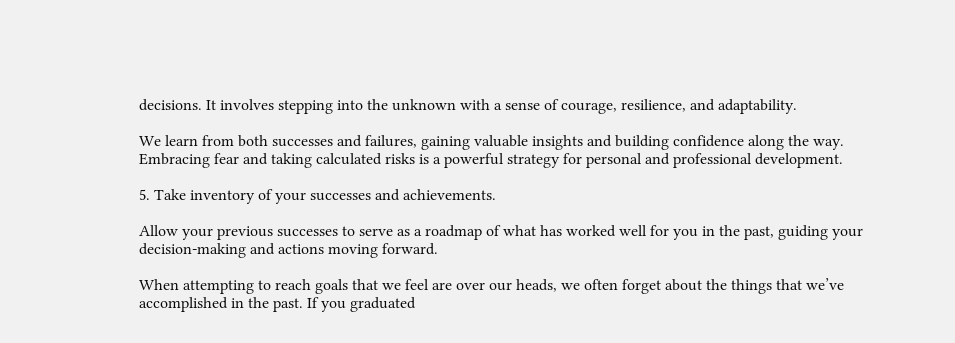decisions. It involves stepping into the unknown with a sense of courage, resilience, and adaptability.

We learn from both successes and failures, gaining valuable insights and building confidence along the way. Embracing fear and taking calculated risks is a powerful strategy for personal and professional development.

5. Take inventory of your successes and achievements.

Allow your previous successes to serve as a roadmap of what has worked well for you in the past, guiding your decision-making and actions moving forward.

When attempting to reach goals that we feel are over our heads, we often forget about the things that we’ve accomplished in the past. If you graduated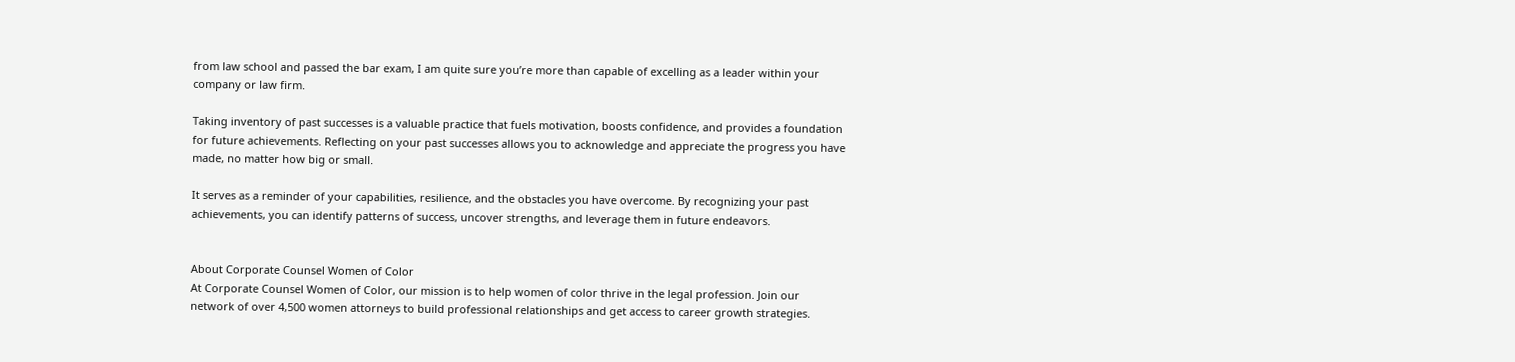from law school and passed the bar exam, I am quite sure you’re more than capable of excelling as a leader within your company or law firm.

Taking inventory of past successes is a valuable practice that fuels motivation, boosts confidence, and provides a foundation for future achievements. Reflecting on your past successes allows you to acknowledge and appreciate the progress you have made, no matter how big or small.

It serves as a reminder of your capabilities, resilience, and the obstacles you have overcome. By recognizing your past achievements, you can identify patterns of success, uncover strengths, and leverage them in future endeavors.


About Corporate Counsel Women of Color
At Corporate Counsel Women of Color, our mission is to help women of color thrive in the legal profession. Join our network of over 4,500 women attorneys to build professional relationships and get access to career growth strategies.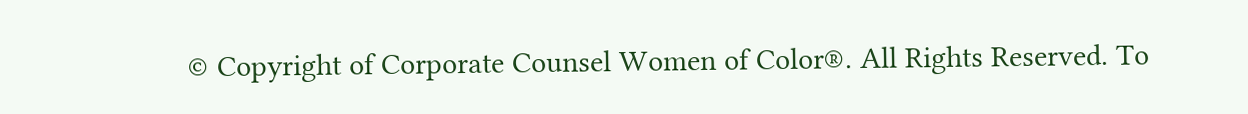© Copyright of Corporate Counsel Women of Color®. All Rights Reserved. To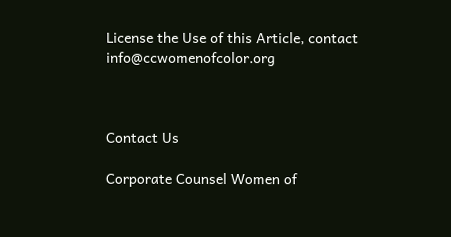License the Use of this Article, contact info@ccwomenofcolor.org



Contact Us

Corporate Counsel Women of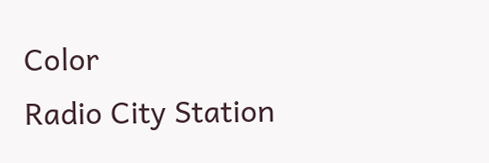Color
Radio City Station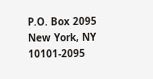P.O. Box 2095
New York, NY 10101-2095